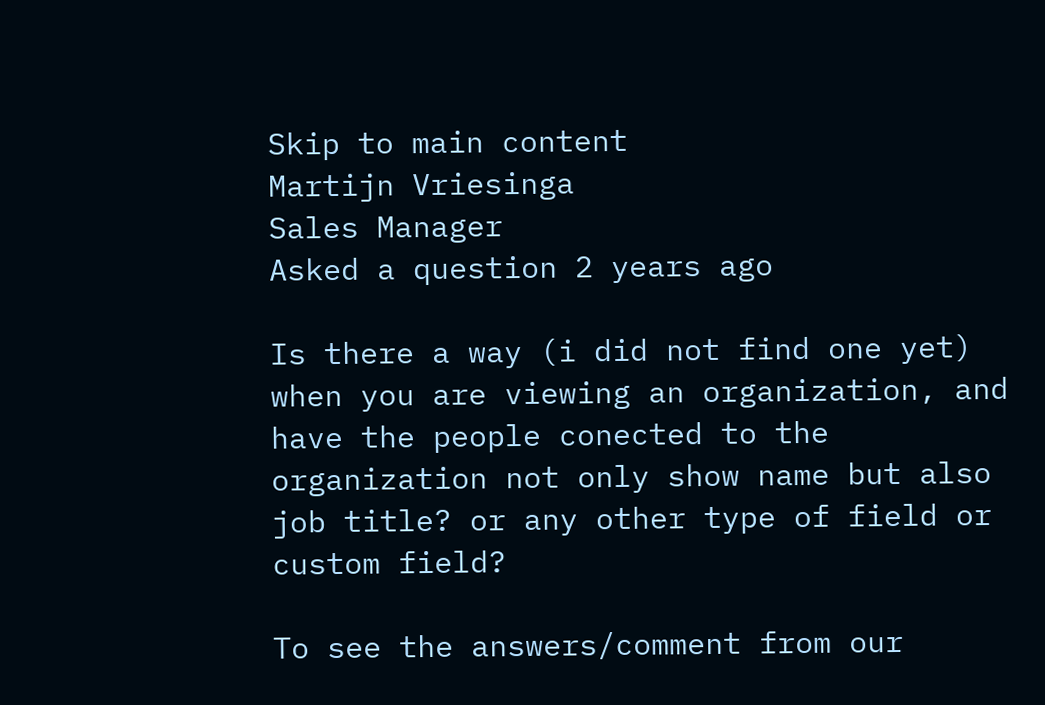Skip to main content
Martijn Vriesinga
Sales Manager
Asked a question 2 years ago

Is there a way (i did not find one yet) when you are viewing an organization, and have the people conected to the organization not only show name but also job title? or any other type of field or custom field?

To see the answers/comment from our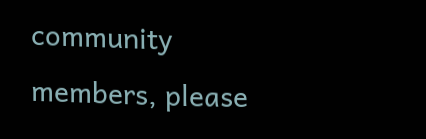community members, please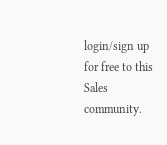login/sign up for free to this Sales community.